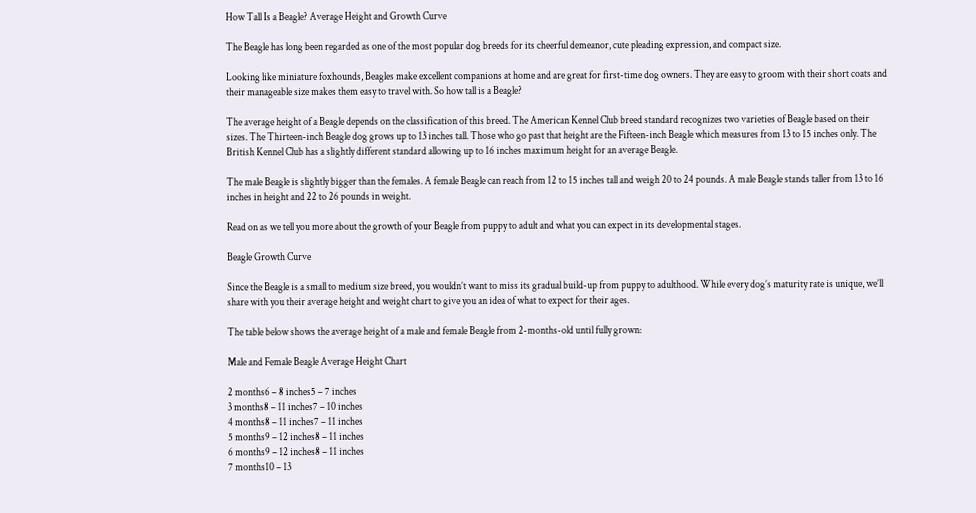How Tall Is a Beagle? Average Height and Growth Curve

The Beagle has long been regarded as one of the most popular dog breeds for its cheerful demeanor, cute pleading expression, and compact size.

Looking like miniature foxhounds, Beagles make excellent companions at home and are great for first-time dog owners. They are easy to groom with their short coats and their manageable size makes them easy to travel with. So how tall is a Beagle?

The average height of a Beagle depends on the classification of this breed. The American Kennel Club breed standard recognizes two varieties of Beagle based on their sizes. The Thirteen-inch Beagle dog grows up to 13 inches tall. Those who go past that height are the Fifteen-inch Beagle which measures from 13 to 15 inches only. The British Kennel Club has a slightly different standard allowing up to 16 inches maximum height for an average Beagle.

The male Beagle is slightly bigger than the females. A female Beagle can reach from 12 to 15 inches tall and weigh 20 to 24 pounds. A male Beagle stands taller from 13 to 16 inches in height and 22 to 26 pounds in weight.

Read on as we tell you more about the growth of your Beagle from puppy to adult and what you can expect in its developmental stages.

Beagle Growth Curve

Since the Beagle is a small to medium size breed, you wouldn’t want to miss its gradual build-up from puppy to adulthood. While every dog’s maturity rate is unique, we’ll share with you their average height and weight chart to give you an idea of what to expect for their ages.

The table below shows the average height of a male and female Beagle from 2-months-old until fully grown:

Male and Female Beagle Average Height Chart

2 months6 – 8 inches5 – 7 inches
3 months8 – 11 inches7 – 10 inches
4 months8 – 11 inches7 – 11 inches
5 months9 – 12 inches8 – 11 inches
6 months9 – 12 inches8 – 11 inches
7 months10 – 13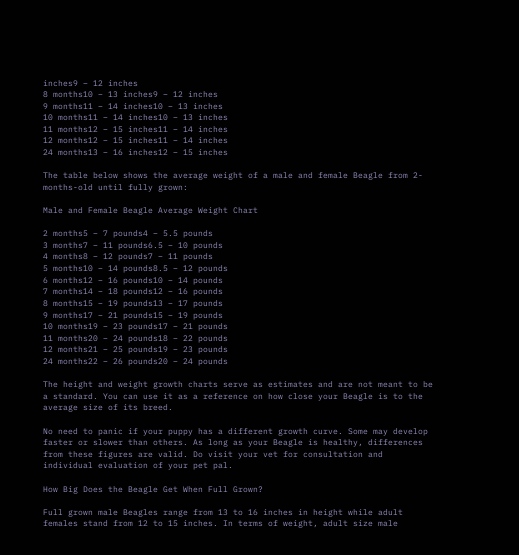inches9 – 12 inches
8 months10 – 13 inches9 – 12 inches
9 months11 – 14 inches10 – 13 inches
10 months11 – 14 inches10 – 13 inches
11 months12 – 15 inches11 – 14 inches
12 months12 – 15 inches11 – 14 inches
24 months13 – 16 inches12 – 15 inches

The table below shows the average weight of a male and female Beagle from 2-months-old until fully grown:

Male and Female Beagle Average Weight Chart

2 months5 – 7 pounds4 – 5.5 pounds
3 months7 – 11 pounds6.5 – 10 pounds
4 months8 – 12 pounds7 – 11 pounds
5 months10 – 14 pounds8.5 – 12 pounds
6 months12 – 16 pounds10 – 14 pounds
7 months14 – 18 pounds12 – 16 pounds
8 months15 – 19 pounds13 – 17 pounds
9 months17 – 21 pounds15 – 19 pounds
10 months19 – 23 pounds17 – 21 pounds
11 months20 – 24 pounds18 – 22 pounds
12 months21 – 25 pounds19 – 23 pounds
24 months22 – 26 pounds20 – 24 pounds

The height and weight growth charts serve as estimates and are not meant to be a standard. You can use it as a reference on how close your Beagle is to the average size of its breed.

No need to panic if your puppy has a different growth curve. Some may develop faster or slower than others. As long as your Beagle is healthy, differences from these figures are valid. Do visit your vet for consultation and individual evaluation of your pet pal.

How Big Does the Beagle Get When Full Grown?

Full grown male Beagles range from 13 to 16 inches in height while adult females stand from 12 to 15 inches. In terms of weight, adult size male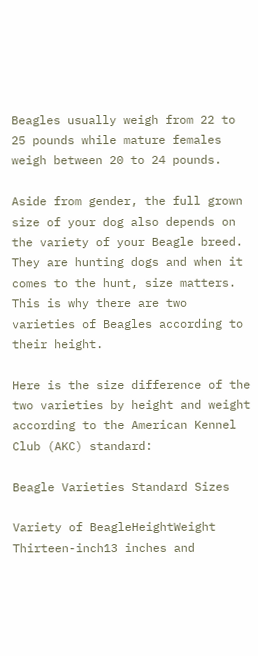Beagles usually weigh from 22 to 25 pounds while mature females weigh between 20 to 24 pounds.

Aside from gender, the full grown size of your dog also depends on the variety of your Beagle breed. They are hunting dogs and when it comes to the hunt, size matters. This is why there are two varieties of Beagles according to their height.

Here is the size difference of the two varieties by height and weight according to the American Kennel Club (AKC) standard:

Beagle Varieties Standard Sizes

Variety of BeagleHeightWeight
Thirteen-inch13 inches and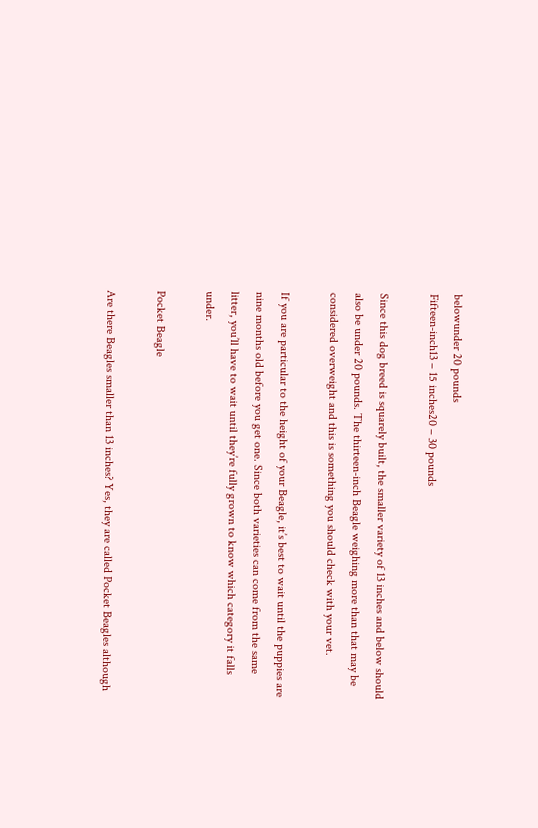belowunder 20 pounds
Fifteen-inch13 – 15 inches20 – 30 pounds

Since this dog breed is squarely built, the smaller variety of 13 inches and below should also be under 20 pounds. The thirteen-inch Beagle weighing more than that may be considered overweight and this is something you should check with your vet.

If you are particular to the height of your Beagle, it’s best to wait until the puppies are nine months old before you get one. Since both varieties can come from the same litter, you’ll have to wait until they’re fully grown to know which category it falls under.

Pocket Beagle

Are there Beagles smaller than 13 inches? Yes, they are called Pocket Beagles although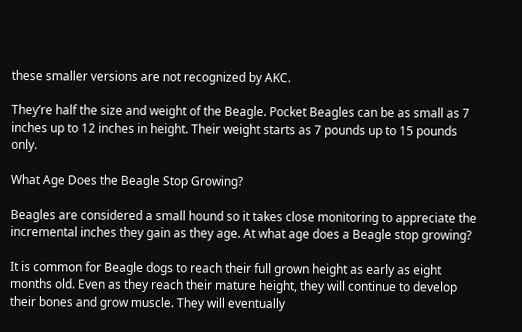these smaller versions are not recognized by AKC.

They’re half the size and weight of the Beagle. Pocket Beagles can be as small as 7 inches up to 12 inches in height. Their weight starts as 7 pounds up to 15 pounds only.

What Age Does the Beagle Stop Growing?

Beagles are considered a small hound so it takes close monitoring to appreciate the incremental inches they gain as they age. At what age does a Beagle stop growing?

It is common for Beagle dogs to reach their full grown height as early as eight months old. Even as they reach their mature height, they will continue to develop their bones and grow muscle. They will eventually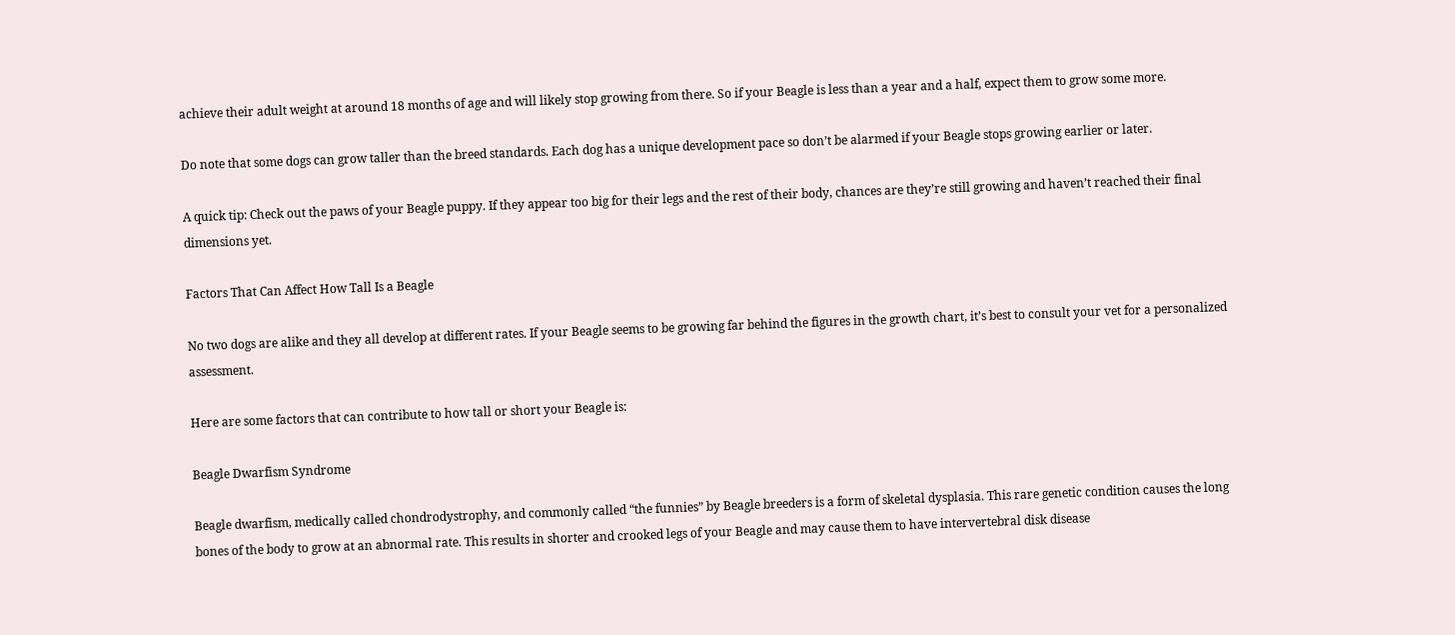achieve their adult weight at around 18 months of age and will likely stop growing from there. So if your Beagle is less than a year and a half, expect them to grow some more.

Do note that some dogs can grow taller than the breed standards. Each dog has a unique development pace so don’t be alarmed if your Beagle stops growing earlier or later.

A quick tip: Check out the paws of your Beagle puppy. If they appear too big for their legs and the rest of their body, chances are they’re still growing and haven’t reached their final dimensions yet.

Factors That Can Affect How Tall Is a Beagle

No two dogs are alike and they all develop at different rates. If your Beagle seems to be growing far behind the figures in the growth chart, it’s best to consult your vet for a personalized assessment.

Here are some factors that can contribute to how tall or short your Beagle is:

Beagle Dwarfism Syndrome

Beagle dwarfism, medically called chondrodystrophy, and commonly called “the funnies” by Beagle breeders is a form of skeletal dysplasia. This rare genetic condition causes the long bones of the body to grow at an abnormal rate. This results in shorter and crooked legs of your Beagle and may cause them to have intervertebral disk disease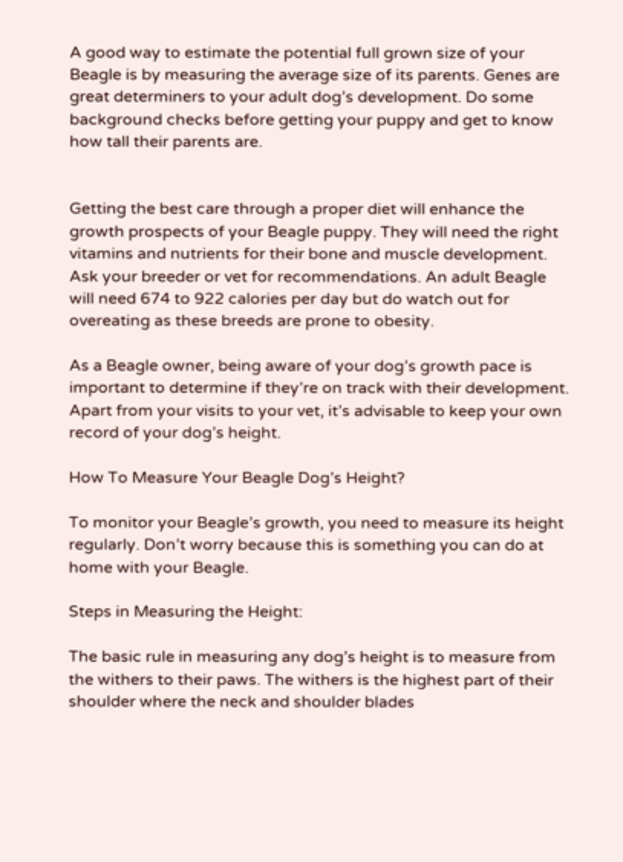A good way to estimate the potential full grown size of your Beagle is by measuring the average size of its parents. Genes are great determiners to your adult dog’s development. Do some background checks before getting your puppy and get to know how tall their parents are.


Getting the best care through a proper diet will enhance the growth prospects of your Beagle puppy. They will need the right vitamins and nutrients for their bone and muscle development. Ask your breeder or vet for recommendations. An adult Beagle will need 674 to 922 calories per day but do watch out for overeating as these breeds are prone to obesity.

As a Beagle owner, being aware of your dog’s growth pace is important to determine if they’re on track with their development. Apart from your visits to your vet, it’s advisable to keep your own record of your dog’s height.

How To Measure Your Beagle Dog’s Height?

To monitor your Beagle’s growth, you need to measure its height regularly. Don’t worry because this is something you can do at home with your Beagle.

Steps in Measuring the Height:

The basic rule in measuring any dog’s height is to measure from the withers to their paws. The withers is the highest part of their shoulder where the neck and shoulder blades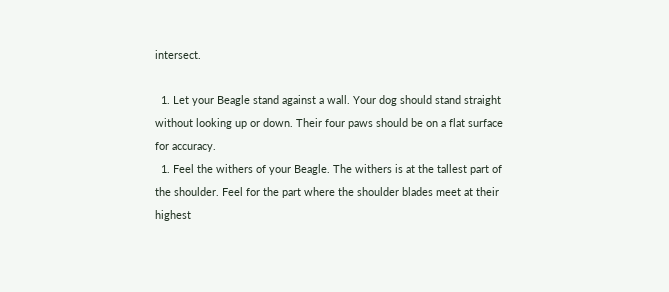intersect.

  1. Let your Beagle stand against a wall. Your dog should stand straight without looking up or down. Their four paws should be on a flat surface for accuracy.
  1. Feel the withers of your Beagle. The withers is at the tallest part of the shoulder. Feel for the part where the shoulder blades meet at their highest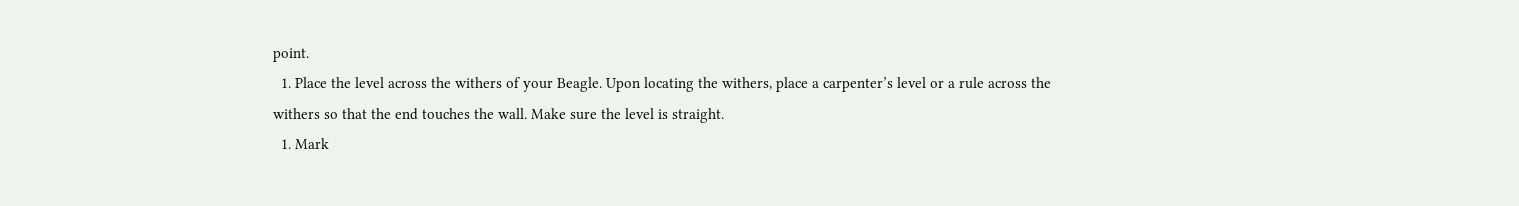point.
  1. Place the level across the withers of your Beagle. Upon locating the withers, place a carpenter’s level or a rule across the withers so that the end touches the wall. Make sure the level is straight.
  1. Mark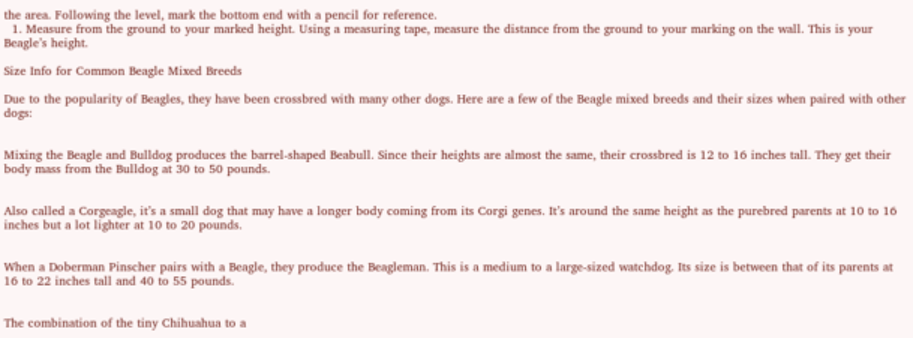the area. Following the level, mark the bottom end with a pencil for reference.
  1. Measure from the ground to your marked height. Using a measuring tape, measure the distance from the ground to your marking on the wall. This is your Beagle’s height.

Size Info for Common Beagle Mixed Breeds

Due to the popularity of Beagles, they have been crossbred with many other dogs. Here are a few of the Beagle mixed breeds and their sizes when paired with other dogs:


Mixing the Beagle and Bulldog produces the barrel-shaped Beabull. Since their heights are almost the same, their crossbred is 12 to 16 inches tall. They get their body mass from the Bulldog at 30 to 50 pounds.


Also called a Corgeagle, it’s a small dog that may have a longer body coming from its Corgi genes. It’s around the same height as the purebred parents at 10 to 16 inches but a lot lighter at 10 to 20 pounds.


When a Doberman Pinscher pairs with a Beagle, they produce the Beagleman. This is a medium to a large-sized watchdog. Its size is between that of its parents at 16 to 22 inches tall and 40 to 55 pounds.


The combination of the tiny Chihuahua to a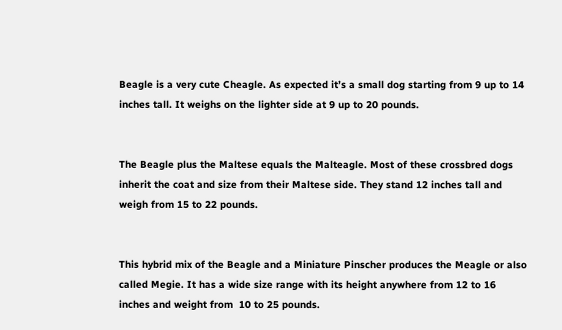Beagle is a very cute Cheagle. As expected it’s a small dog starting from 9 up to 14 inches tall. It weighs on the lighter side at 9 up to 20 pounds.


The Beagle plus the Maltese equals the Malteagle. Most of these crossbred dogs inherit the coat and size from their Maltese side. They stand 12 inches tall and weigh from 15 to 22 pounds.


This hybrid mix of the Beagle and a Miniature Pinscher produces the Meagle or also called Megie. It has a wide size range with its height anywhere from 12 to 16 inches and weight from  10 to 25 pounds.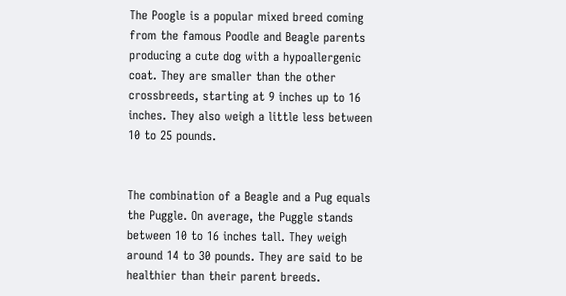The Poogle is a popular mixed breed coming from the famous Poodle and Beagle parents producing a cute dog with a hypoallergenic coat. They are smaller than the other crossbreeds, starting at 9 inches up to 16 inches. They also weigh a little less between 10 to 25 pounds.


The combination of a Beagle and a Pug equals the Puggle. On average, the Puggle stands between 10 to 16 inches tall. They weigh around 14 to 30 pounds. They are said to be healthier than their parent breeds.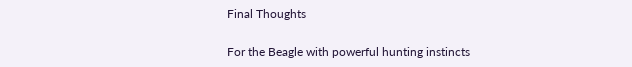Final Thoughts

For the Beagle with powerful hunting instincts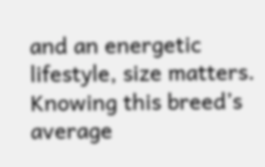and an energetic lifestyle, size matters. Knowing this breed’s average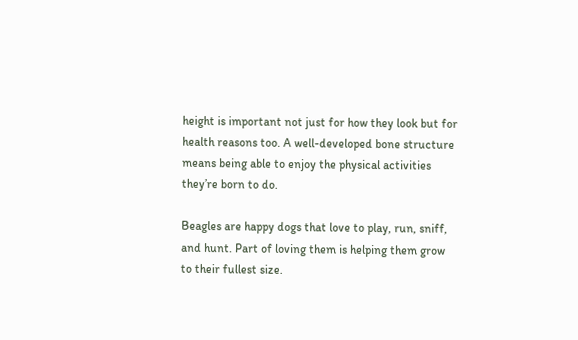height is important not just for how they look but for health reasons too. A well-developed bone structure means being able to enjoy the physical activities they’re born to do.

Beagles are happy dogs that love to play, run, sniff, and hunt. Part of loving them is helping them grow to their fullest size.